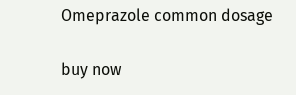Omeprazole common dosage

buy now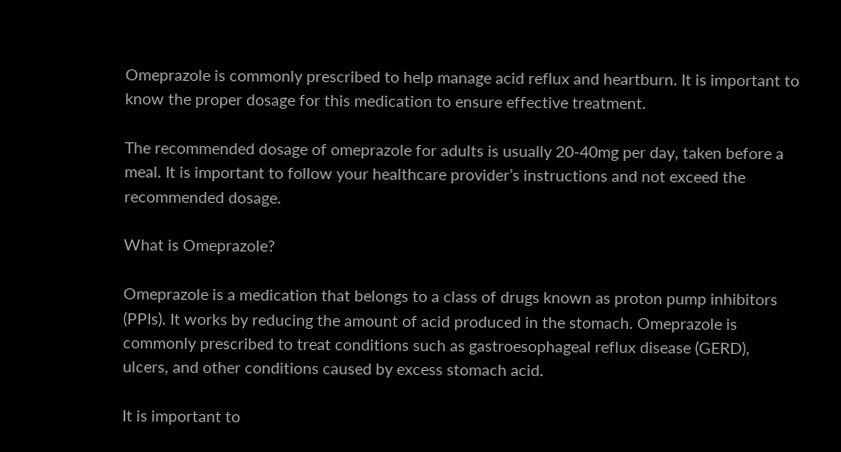Omeprazole is commonly prescribed to help manage acid reflux and heartburn. It is important to know the proper dosage for this medication to ensure effective treatment.

The recommended dosage of omeprazole for adults is usually 20-40mg per day, taken before a meal. It is important to follow your healthcare provider’s instructions and not exceed the recommended dosage.

What is Omeprazole?

Omeprazole is a medication that belongs to a class of drugs known as proton pump inhibitors (PPIs). It works by reducing the amount of acid produced in the stomach. Omeprazole is commonly prescribed to treat conditions such as gastroesophageal reflux disease (GERD), ulcers, and other conditions caused by excess stomach acid.

It is important to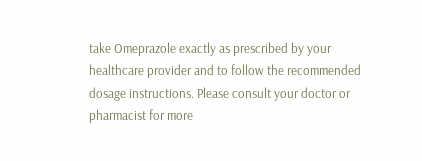take Omeprazole exactly as prescribed by your healthcare provider and to follow the recommended dosage instructions. Please consult your doctor or pharmacist for more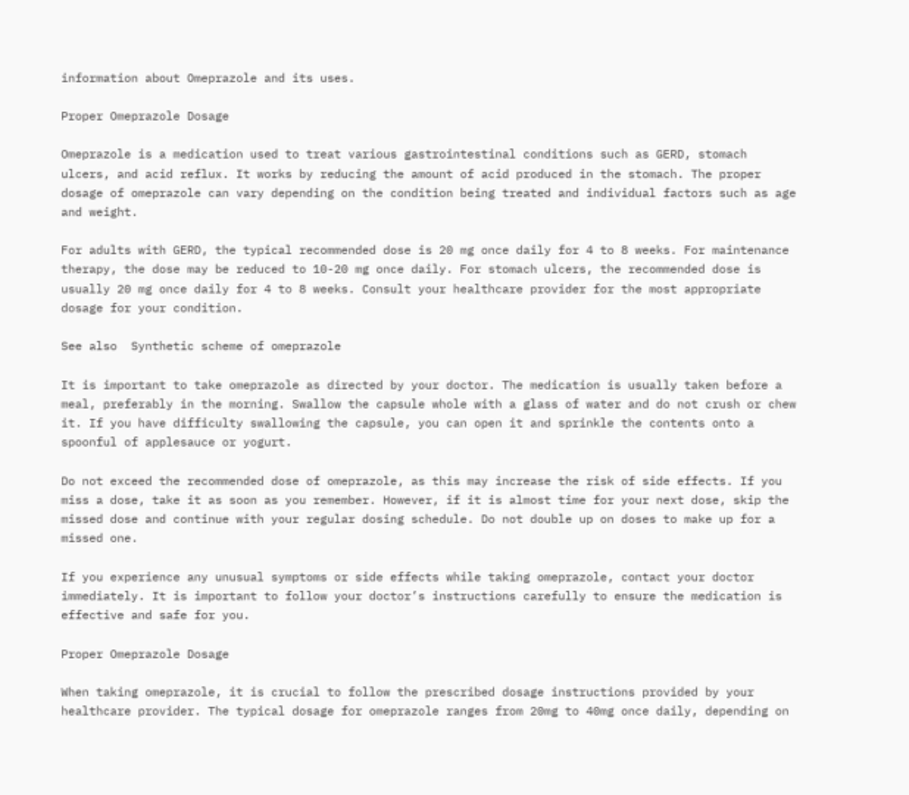information about Omeprazole and its uses.

Proper Omeprazole Dosage

Omeprazole is a medication used to treat various gastrointestinal conditions such as GERD, stomach ulcers, and acid reflux. It works by reducing the amount of acid produced in the stomach. The proper dosage of omeprazole can vary depending on the condition being treated and individual factors such as age and weight.

For adults with GERD, the typical recommended dose is 20 mg once daily for 4 to 8 weeks. For maintenance therapy, the dose may be reduced to 10-20 mg once daily. For stomach ulcers, the recommended dose is usually 20 mg once daily for 4 to 8 weeks. Consult your healthcare provider for the most appropriate dosage for your condition.

See also  Synthetic scheme of omeprazole

It is important to take omeprazole as directed by your doctor. The medication is usually taken before a meal, preferably in the morning. Swallow the capsule whole with a glass of water and do not crush or chew it. If you have difficulty swallowing the capsule, you can open it and sprinkle the contents onto a spoonful of applesauce or yogurt.

Do not exceed the recommended dose of omeprazole, as this may increase the risk of side effects. If you miss a dose, take it as soon as you remember. However, if it is almost time for your next dose, skip the missed dose and continue with your regular dosing schedule. Do not double up on doses to make up for a missed one.

If you experience any unusual symptoms or side effects while taking omeprazole, contact your doctor immediately. It is important to follow your doctor’s instructions carefully to ensure the medication is effective and safe for you.

Proper Omeprazole Dosage

When taking omeprazole, it is crucial to follow the prescribed dosage instructions provided by your healthcare provider. The typical dosage for omeprazole ranges from 20mg to 40mg once daily, depending on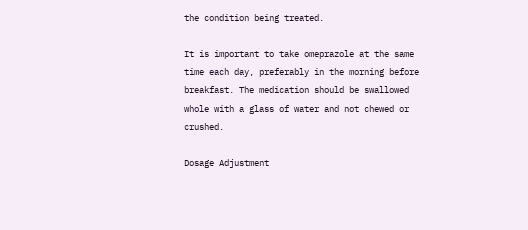the condition being treated.

It is important to take omeprazole at the same time each day, preferably in the morning before breakfast. The medication should be swallowed whole with a glass of water and not chewed or crushed.

Dosage Adjustment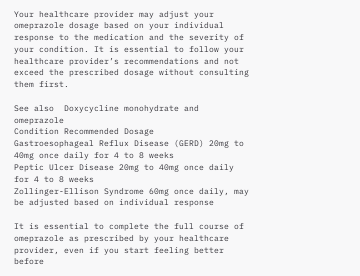Your healthcare provider may adjust your omeprazole dosage based on your individual response to the medication and the severity of your condition. It is essential to follow your healthcare provider’s recommendations and not exceed the prescribed dosage without consulting them first.

See also  Doxycycline monohydrate and omeprazole
Condition Recommended Dosage
Gastroesophageal Reflux Disease (GERD) 20mg to 40mg once daily for 4 to 8 weeks
Peptic Ulcer Disease 20mg to 40mg once daily for 4 to 8 weeks
Zollinger-Ellison Syndrome 60mg once daily, may be adjusted based on individual response

It is essential to complete the full course of omeprazole as prescribed by your healthcare provider, even if you start feeling better before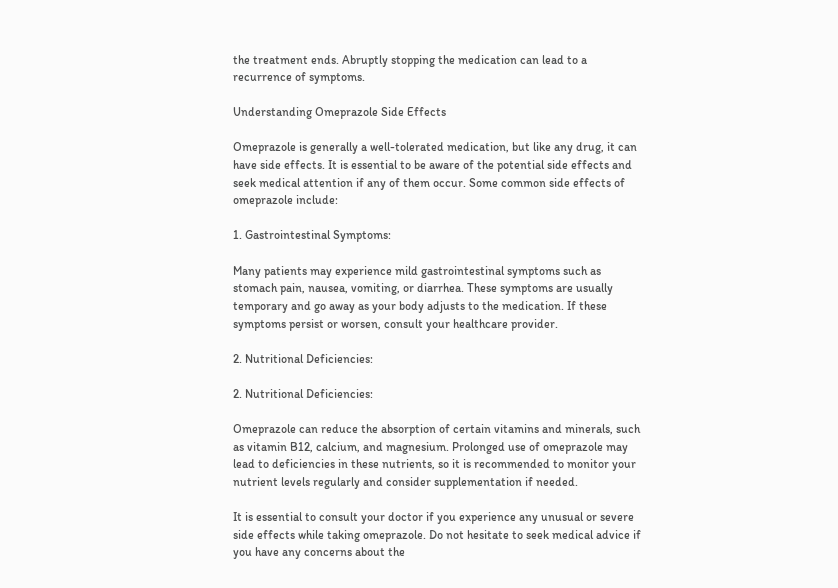the treatment ends. Abruptly stopping the medication can lead to a recurrence of symptoms.

Understanding Omeprazole Side Effects

Omeprazole is generally a well-tolerated medication, but like any drug, it can have side effects. It is essential to be aware of the potential side effects and seek medical attention if any of them occur. Some common side effects of omeprazole include:

1. Gastrointestinal Symptoms:

Many patients may experience mild gastrointestinal symptoms such as stomach pain, nausea, vomiting, or diarrhea. These symptoms are usually temporary and go away as your body adjusts to the medication. If these symptoms persist or worsen, consult your healthcare provider.

2. Nutritional Deficiencies:

2. Nutritional Deficiencies:

Omeprazole can reduce the absorption of certain vitamins and minerals, such as vitamin B12, calcium, and magnesium. Prolonged use of omeprazole may lead to deficiencies in these nutrients, so it is recommended to monitor your nutrient levels regularly and consider supplementation if needed.

It is essential to consult your doctor if you experience any unusual or severe side effects while taking omeprazole. Do not hesitate to seek medical advice if you have any concerns about the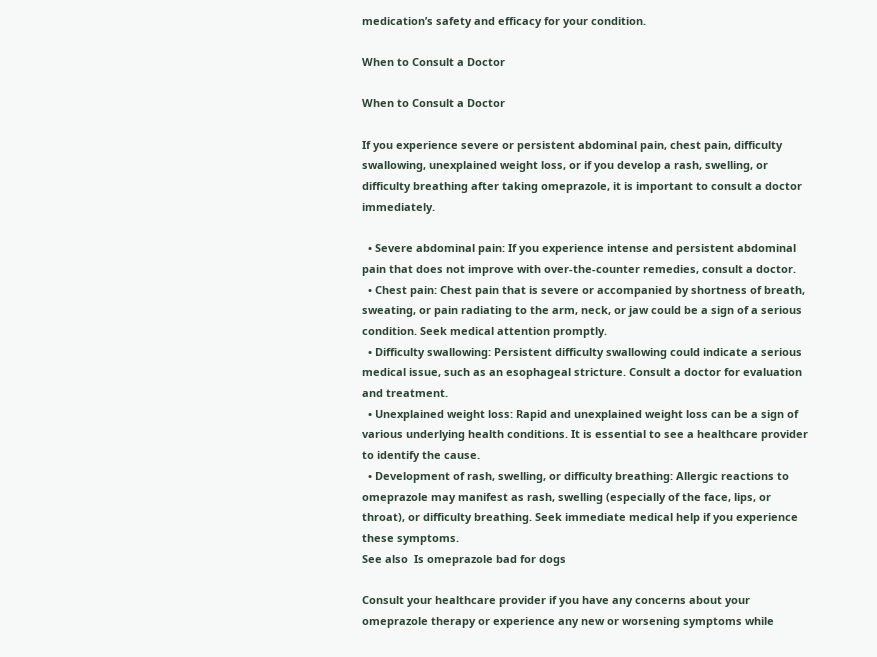medication’s safety and efficacy for your condition.

When to Consult a Doctor

When to Consult a Doctor

If you experience severe or persistent abdominal pain, chest pain, difficulty swallowing, unexplained weight loss, or if you develop a rash, swelling, or difficulty breathing after taking omeprazole, it is important to consult a doctor immediately.

  • Severe abdominal pain: If you experience intense and persistent abdominal pain that does not improve with over-the-counter remedies, consult a doctor.
  • Chest pain: Chest pain that is severe or accompanied by shortness of breath, sweating, or pain radiating to the arm, neck, or jaw could be a sign of a serious condition. Seek medical attention promptly.
  • Difficulty swallowing: Persistent difficulty swallowing could indicate a serious medical issue, such as an esophageal stricture. Consult a doctor for evaluation and treatment.
  • Unexplained weight loss: Rapid and unexplained weight loss can be a sign of various underlying health conditions. It is essential to see a healthcare provider to identify the cause.
  • Development of rash, swelling, or difficulty breathing: Allergic reactions to omeprazole may manifest as rash, swelling (especially of the face, lips, or throat), or difficulty breathing. Seek immediate medical help if you experience these symptoms.
See also  Is omeprazole bad for dogs

Consult your healthcare provider if you have any concerns about your omeprazole therapy or experience any new or worsening symptoms while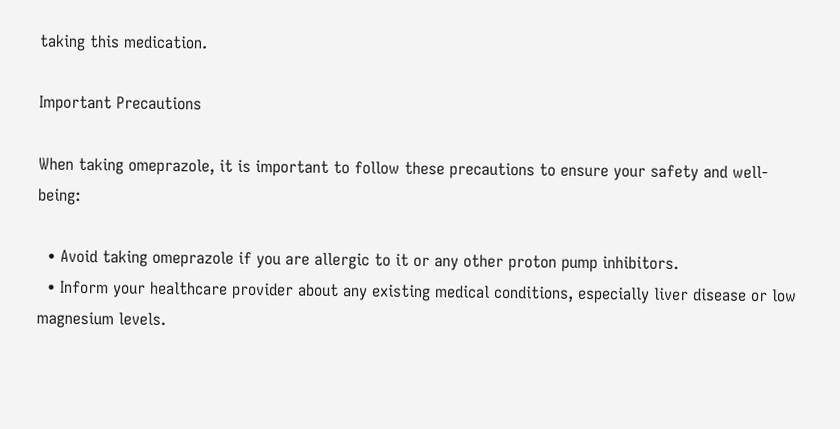taking this medication.

Important Precautions

When taking omeprazole, it is important to follow these precautions to ensure your safety and well-being:

  • Avoid taking omeprazole if you are allergic to it or any other proton pump inhibitors.
  • Inform your healthcare provider about any existing medical conditions, especially liver disease or low magnesium levels.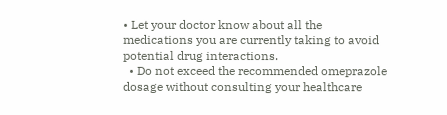• Let your doctor know about all the medications you are currently taking to avoid potential drug interactions.
  • Do not exceed the recommended omeprazole dosage without consulting your healthcare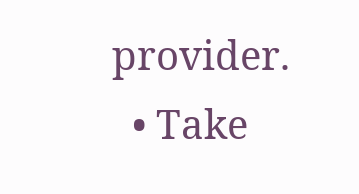provider.
  • Take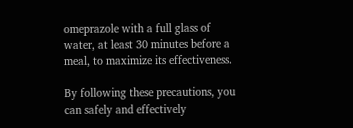omeprazole with a full glass of water, at least 30 minutes before a meal, to maximize its effectiveness.

By following these precautions, you can safely and effectively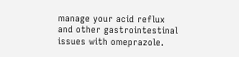manage your acid reflux and other gastrointestinal issues with omeprazole.